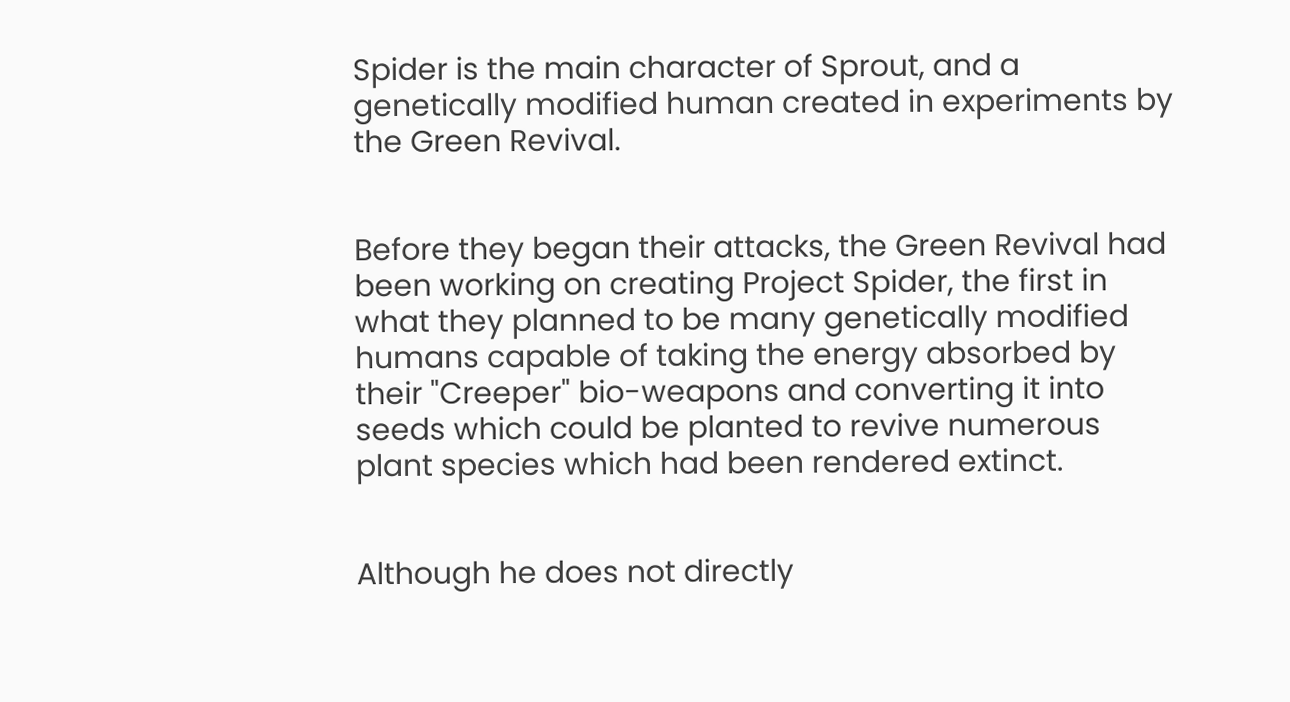Spider is the main character of Sprout, and a genetically modified human created in experiments by the Green Revival.


Before they began their attacks, the Green Revival had been working on creating Project Spider, the first in what they planned to be many genetically modified humans capable of taking the energy absorbed by their "Creeper" bio-weapons and converting it into seeds which could be planted to revive numerous plant species which had been rendered extinct.


Although he does not directly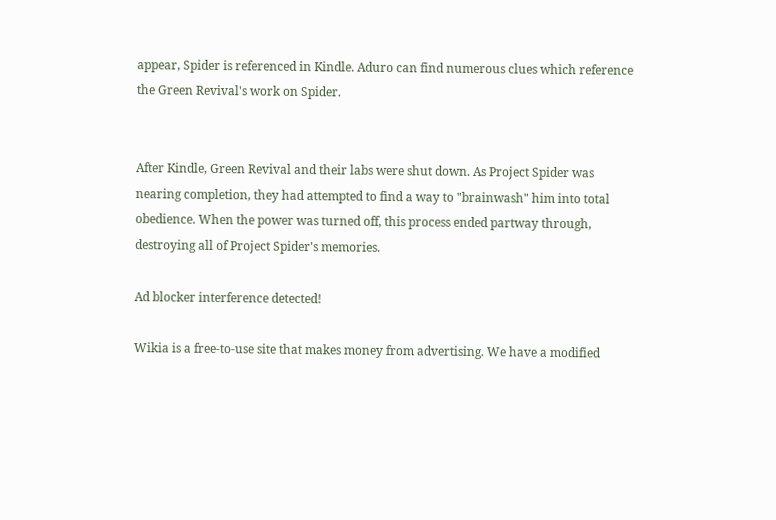appear, Spider is referenced in Kindle. Aduro can find numerous clues which reference the Green Revival's work on Spider.


After Kindle, Green Revival and their labs were shut down. As Project Spider was nearing completion, they had attempted to find a way to "brainwash" him into total obedience. When the power was turned off, this process ended partway through, destroying all of Project Spider's memories.

Ad blocker interference detected!

Wikia is a free-to-use site that makes money from advertising. We have a modified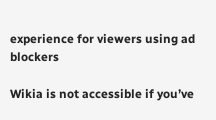experience for viewers using ad blockers

Wikia is not accessible if you’ve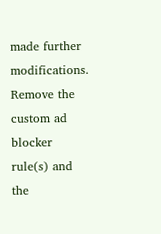made further modifications. Remove the custom ad blocker rule(s) and the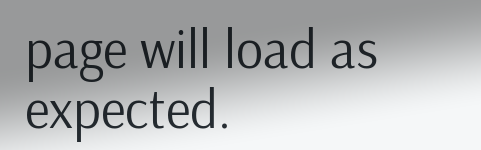page will load as expected.